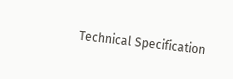Technical Specification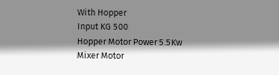With Hopper
Input KG 500
Hopper Motor Power 5.5Kw
Mixer Motor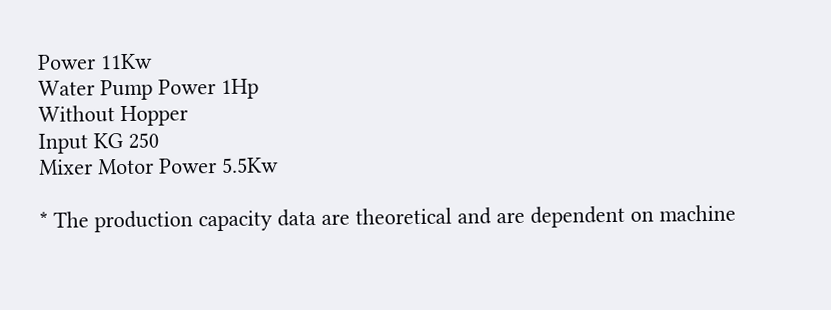Power 11Kw
Water Pump Power 1Hp
Without Hopper
Input KG 250
Mixer Motor Power 5.5Kw

* The production capacity data are theoretical and are dependent on machine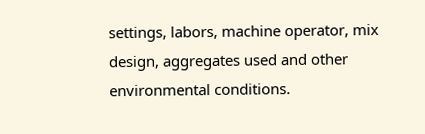settings, labors, machine operator, mix design, aggregates used and other environmental conditions.